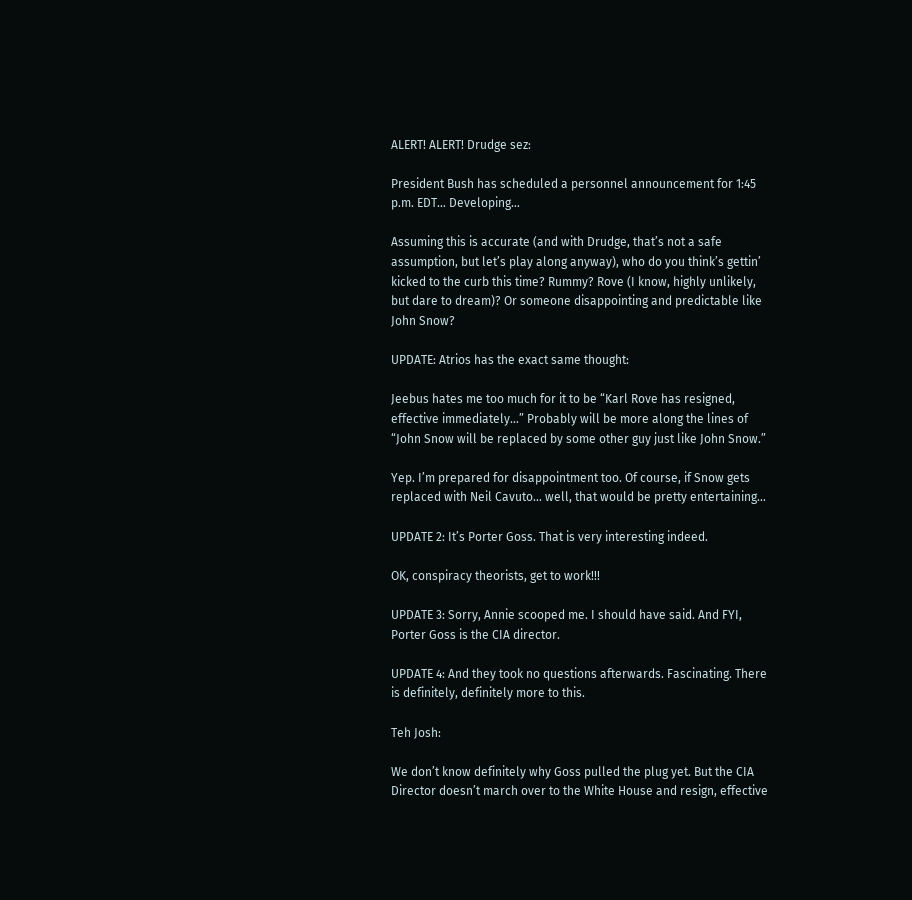ALERT! ALERT! Drudge sez:

President Bush has scheduled a personnel announcement for 1:45 p.m. EDT… Developing…

Assuming this is accurate (and with Drudge, that’s not a safe assumption, but let’s play along anyway), who do you think’s gettin’ kicked to the curb this time? Rummy? Rove (I know, highly unlikely, but dare to dream)? Or someone disappointing and predictable like John Snow?

UPDATE: Atrios has the exact same thought:

Jeebus hates me too much for it to be “Karl Rove has resigned, effective immediately…” Probably will be more along the lines of “John Snow will be replaced by some other guy just like John Snow.”

Yep. I’m prepared for disappointment too. Of course, if Snow gets replaced with Neil Cavuto… well, that would be pretty entertaining…

UPDATE 2: It’s Porter Goss. That is very interesting indeed.

OK, conspiracy theorists, get to work!!!

UPDATE 3: Sorry, Annie scooped me. I should have said. And FYI, Porter Goss is the CIA director.

UPDATE 4: And they took no questions afterwards. Fascinating. There is definitely, definitely more to this.

Teh Josh:

We don’t know definitely why Goss pulled the plug yet. But the CIA Director doesn’t march over to the White House and resign, effective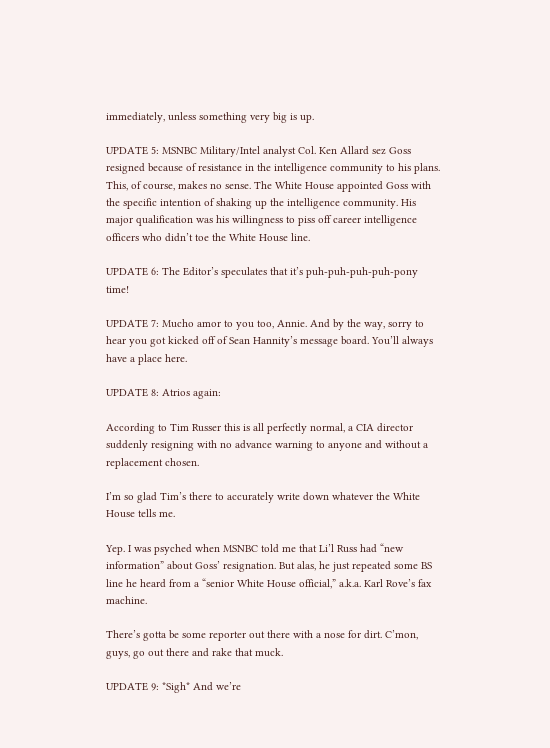immediately, unless something very big is up.

UPDATE 5: MSNBC Military/Intel analyst Col. Ken Allard sez Goss resigned because of resistance in the intelligence community to his plans. This, of course, makes no sense. The White House appointed Goss with the specific intention of shaking up the intelligence community. His major qualification was his willingness to piss off career intelligence officers who didn’t toe the White House line.

UPDATE 6: The Editor’s speculates that it’s puh-puh-puh-puh-pony time!

UPDATE 7: Mucho amor to you too, Annie. And by the way, sorry to hear you got kicked off of Sean Hannity’s message board. You’ll always have a place here.

UPDATE 8: Atrios again:

According to Tim Russer this is all perfectly normal, a CIA director suddenly resigning with no advance warning to anyone and without a replacement chosen.

I’m so glad Tim’s there to accurately write down whatever the White House tells me.

Yep. I was psyched when MSNBC told me that Li’l Russ had “new information” about Goss’ resignation. But alas, he just repeated some BS line he heard from a “senior White House official,” a.k.a. Karl Rove’s fax machine.

There’s gotta be some reporter out there with a nose for dirt. C’mon, guys, go out there and rake that muck.

UPDATE 9: *Sigh* And we’re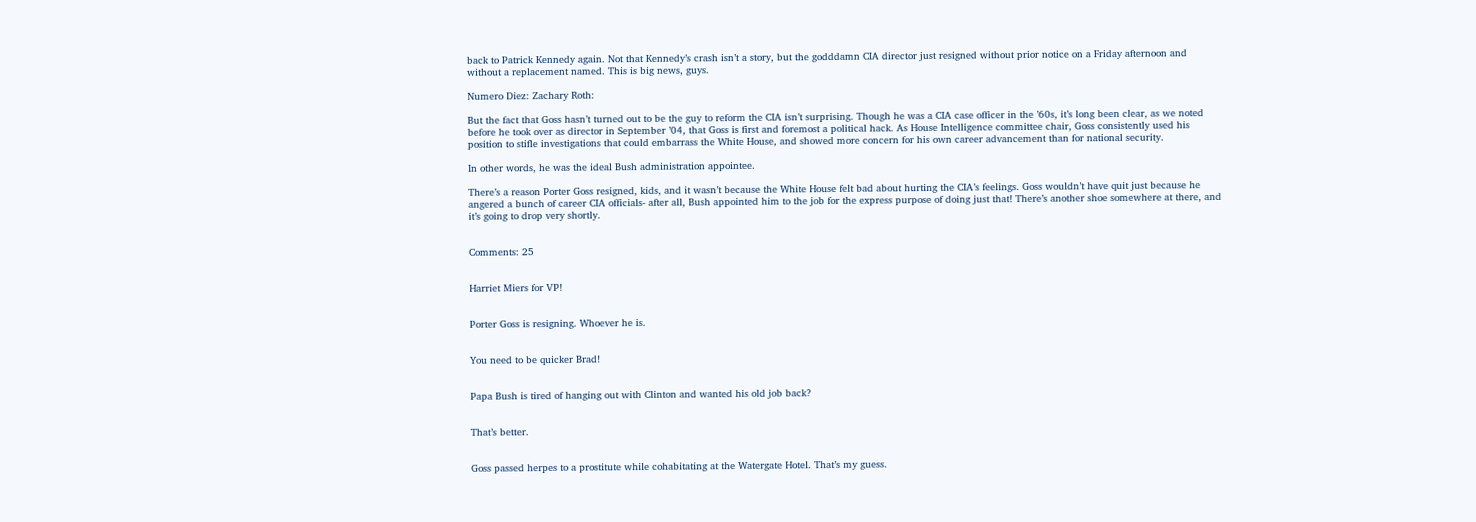back to Patrick Kennedy again. Not that Kennedy’s crash isn’t a story, but the godddamn CIA director just resigned without prior notice on a Friday afternoon and without a replacement named. This is big news, guys.

Numero Diez: Zachary Roth:

But the fact that Goss hasn’t turned out to be the guy to reform the CIA isn’t surprising. Though he was a CIA case officer in the ’60s, it’s long been clear, as we noted before he took over as director in September ’04, that Goss is first and foremost a political hack. As House Intelligence committee chair, Goss consistently used his position to stifle investigations that could embarrass the White House, and showed more concern for his own career advancement than for national security.

In other words, he was the ideal Bush administration appointee.

There’s a reason Porter Goss resigned, kids, and it wasn’t because the White House felt bad about hurting the CIA’s feelings. Goss wouldn’t have quit just because he angered a bunch of career CIA officials- after all, Bush appointed him to the job for the express purpose of doing just that! There’s another shoe somewhere at there, and it’s going to drop very shortly.


Comments: 25


Harriet Miers for VP!


Porter Goss is resigning. Whoever he is.


You need to be quicker Brad!


Papa Bush is tired of hanging out with Clinton and wanted his old job back?


That’s better.


Goss passed herpes to a prostitute while cohabitating at the Watergate Hotel. That’s my guess.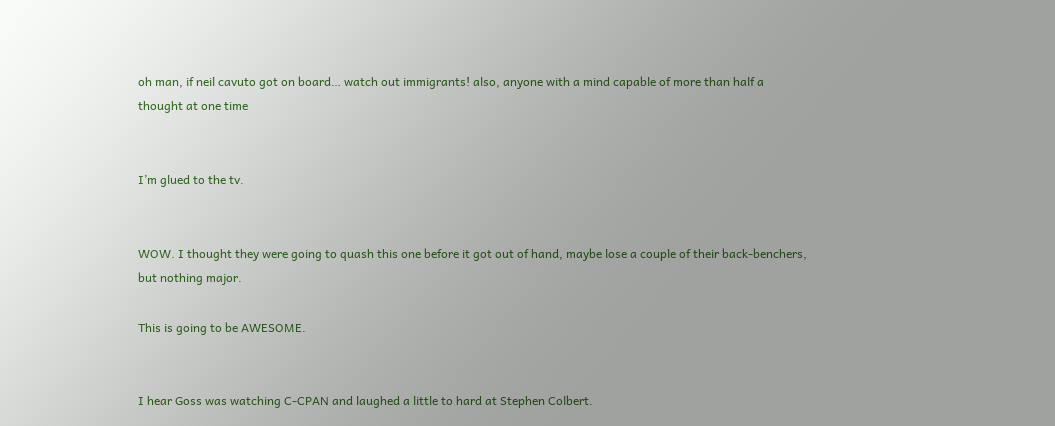oh man, if neil cavuto got on board… watch out immigrants! also, anyone with a mind capable of more than half a thought at one time


I’m glued to the tv.


WOW. I thought they were going to quash this one before it got out of hand, maybe lose a couple of their back-benchers, but nothing major.

This is going to be AWESOME.


I hear Goss was watching C-CPAN and laughed a little to hard at Stephen Colbert.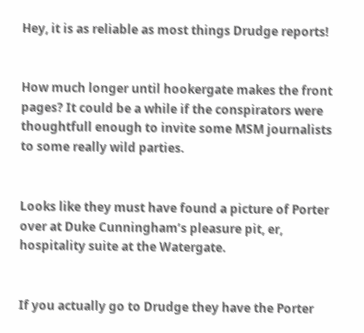Hey, it is as reliable as most things Drudge reports!


How much longer until hookergate makes the front pages? It could be a while if the conspirators were thoughtfull enough to invite some MSM journalists to some really wild parties.


Looks like they must have found a picture of Porter over at Duke Cunningham’s pleasure pit, er, hospitality suite at the Watergate.


If you actually go to Drudge they have the Porter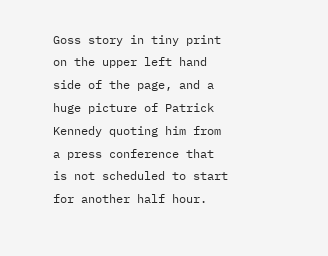Goss story in tiny print on the upper left hand side of the page, and a huge picture of Patrick Kennedy quoting him from a press conference that is not scheduled to start for another half hour.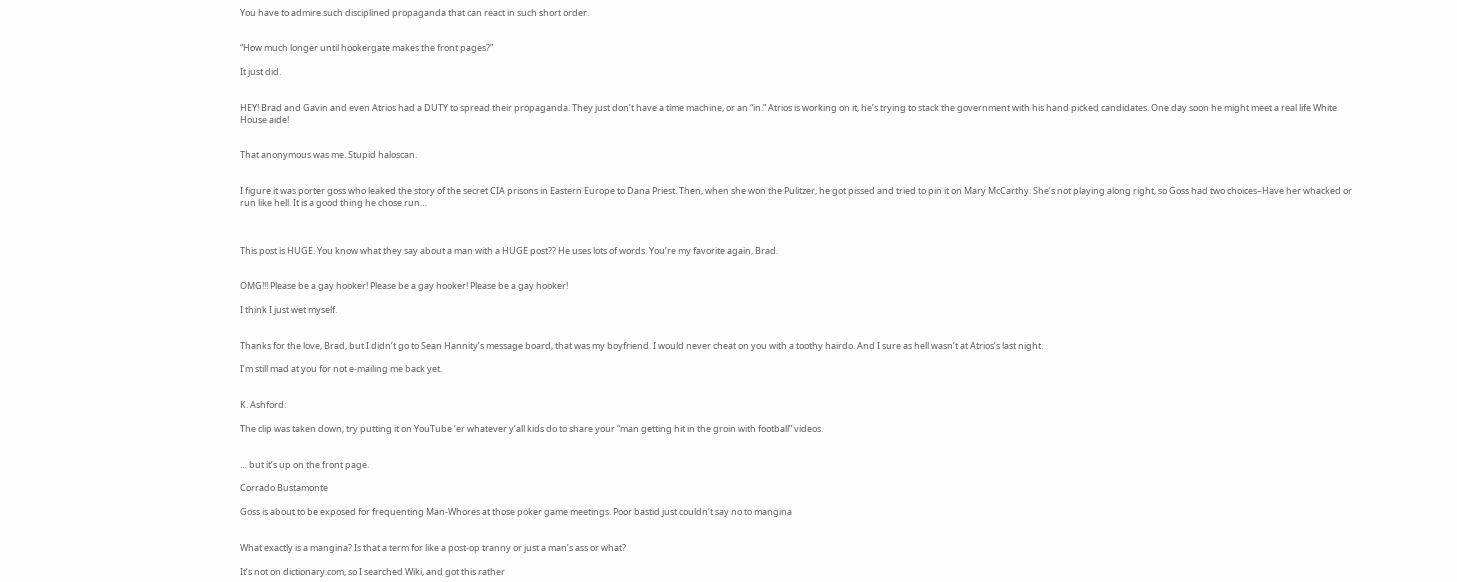You have to admire such disciplined propaganda that can react in such short order.


“How much longer until hookergate makes the front pages?”

It just did.


HEY! Brad and Gavin and even Atrios had a DUTY to spread their propaganda. They just don’t have a time machine, or an “in.” Atrios is working on it, he’s trying to stack the government with his hand picked candidates. One day soon he might meet a real life White House aide!


That anonymous was me. Stupid haloscan.


I figure it was porter goss who leaked the story of the secret CIA prisons in Eastern Europe to Dana Priest. Then, when she won the Pulitzer, he got pissed and tried to pin it on Mary McCarthy. She’s not playing along right, so Goss had two choices–Have her whacked or run like hell. It is a good thing he chose run…



This post is HUGE. You know what they say about a man with a HUGE post?? He uses lots of words. You’re my favorite again, Brad.


OMG!!! Please be a gay hooker! Please be a gay hooker! Please be a gay hooker!

I think I just wet myself.


Thanks for the love, Brad, but I didn’t go to Sean Hannity’s message board, that was my boyfriend. I would never cheat on you with a toothy hairdo. And I sure as hell wasn’t at Atrios’s last night.

I’m still mad at you for not e-mailing me back yet.


K. Ashford:

The clip was taken down, try putting it on YouTube ‘er whatever y’all kids do to share your “man getting hit in the groin with football” videos.


… but it’s up on the front page.

Corrado Bustamonte

Goss is about to be exposed for frequenting Man-Whores at those poker game meetings. Poor bastid just couldn’t say no to mangina


What exactly is a mangina? Is that a term for like a post-op tranny or just a man’s ass or what?

It’s not on dictionary.com, so I searched Wiki, and got this rather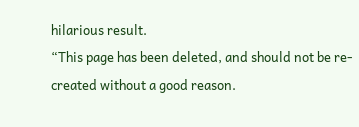hilarious result.
“This page has been deleted, and should not be re-created without a good reason.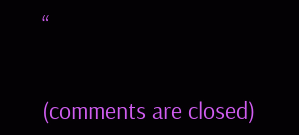“


(comments are closed)